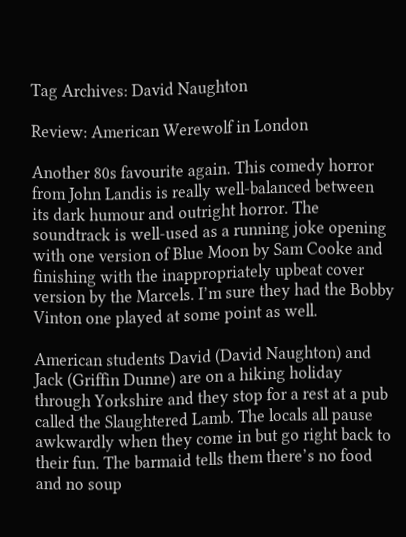Tag Archives: David Naughton

Review: American Werewolf in London

Another 80s favourite again. This comedy horror from John Landis is really well-balanced between its dark humour and outright horror. The soundtrack is well-used as a running joke opening with one version of Blue Moon by Sam Cooke and finishing with the inappropriately upbeat cover version by the Marcels. I’m sure they had the Bobby Vinton one played at some point as well.

American students David (David Naughton) and Jack (Griffin Dunne) are on a hiking holiday through Yorkshire and they stop for a rest at a pub called the Slaughtered Lamb. The locals all pause awkwardly when they come in but go right back to their fun. The barmaid tells them there’s no food and no soup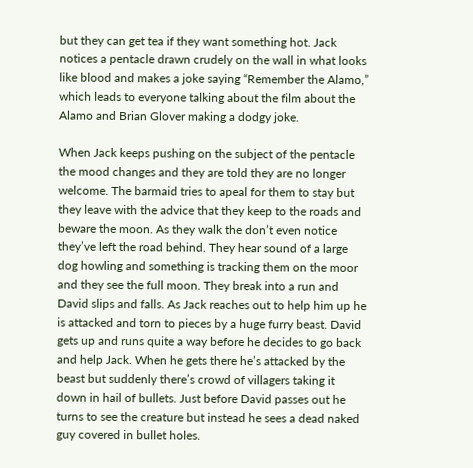but they can get tea if they want something hot. Jack notices a pentacle drawn crudely on the wall in what looks like blood and makes a joke saying “Remember the Alamo,” which leads to everyone talking about the film about the Alamo and Brian Glover making a dodgy joke.

When Jack keeps pushing on the subject of the pentacle the mood changes and they are told they are no longer welcome. The barmaid tries to apeal for them to stay but they leave with the advice that they keep to the roads and beware the moon. As they walk the don’t even notice they’ve left the road behind. They hear sound of a large dog howling and something is tracking them on the moor and they see the full moon. They break into a run and David slips and falls. As Jack reaches out to help him up he is attacked and torn to pieces by a huge furry beast. David gets up and runs quite a way before he decides to go back and help Jack. When he gets there he’s attacked by the beast but suddenly there’s crowd of villagers taking it down in hail of bullets. Just before David passes out he turns to see the creature but instead he sees a dead naked guy covered in bullet holes.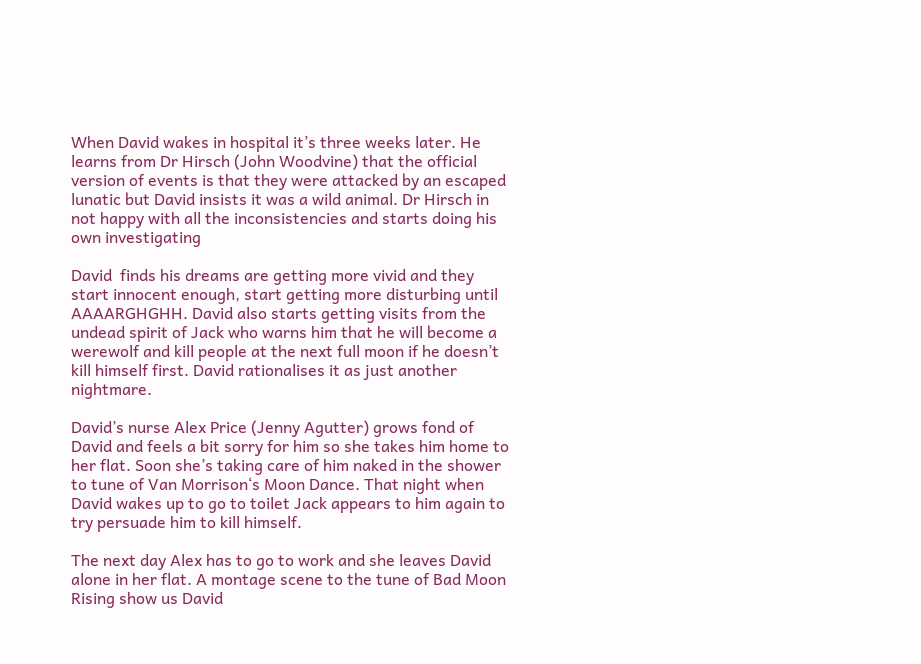When David wakes in hospital it’s three weeks later. He learns from Dr Hirsch (John Woodvine) that the official version of events is that they were attacked by an escaped lunatic but David insists it was a wild animal. Dr Hirsch in not happy with all the inconsistencies and starts doing his own investigating

David  finds his dreams are getting more vivid and they start innocent enough, start getting more disturbing until AAAARGHGHH. David also starts getting visits from the undead spirit of Jack who warns him that he will become a werewolf and kill people at the next full moon if he doesn’t kill himself first. David rationalises it as just another nightmare.

David’s nurse Alex Price (Jenny Agutter) grows fond of David and feels a bit sorry for him so she takes him home to her flat. Soon she’s taking care of him naked in the shower to tune of Van Morrison‘s Moon Dance. That night when David wakes up to go to toilet Jack appears to him again to try persuade him to kill himself.

The next day Alex has to go to work and she leaves David alone in her flat. A montage scene to the tune of Bad Moon Rising show us David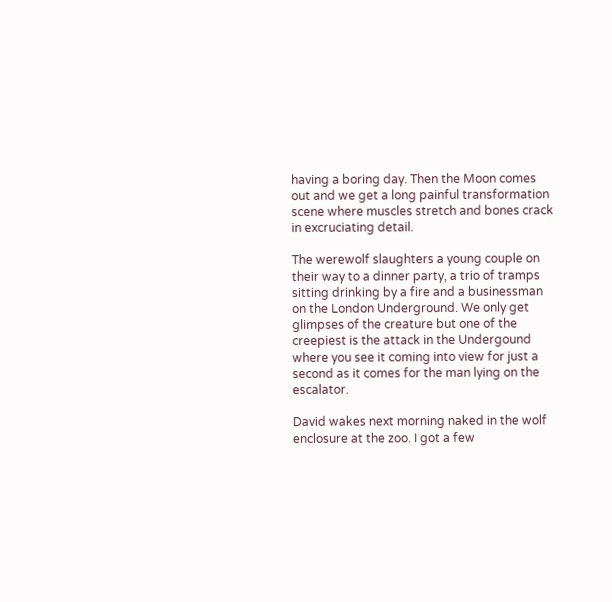having a boring day. Then the Moon comes out and we get a long painful transformation scene where muscles stretch and bones crack in excruciating detail.

The werewolf slaughters a young couple on their way to a dinner party, a trio of tramps sitting drinking by a fire and a businessman on the London Underground. We only get glimpses of the creature but one of the creepiest is the attack in the Undergound where you see it coming into view for just a second as it comes for the man lying on the escalator.

David wakes next morning naked in the wolf enclosure at the zoo. I got a few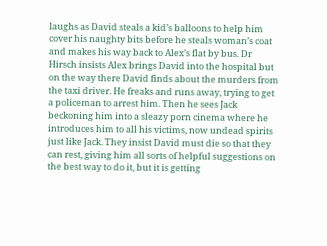laughs as David steals a kid’s balloons to help him cover his naughty bits before he steals woman’s coat and makes his way back to Alex’s flat by bus. Dr Hirsch insists Alex brings David into the hospital but on the way there David finds about the murders from the taxi driver. He freaks and runs away, trying to get a policeman to arrest him. Then he sees Jack beckoning him into a sleazy porn cinema where he introduces him to all his victims, now undead spirits just like Jack. They insist David must die so that they can rest, giving him all sorts of helpful suggestions on the best way to do it, but it is getting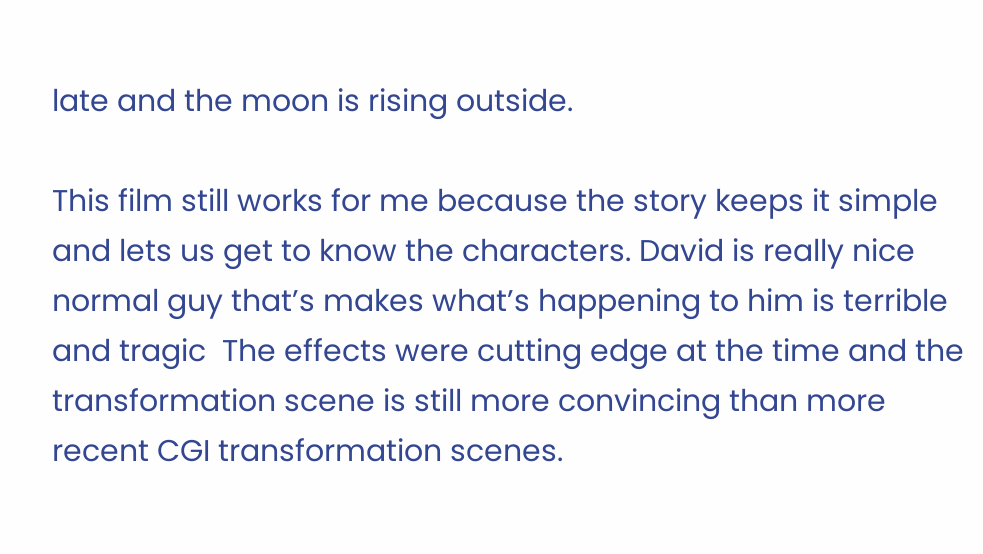late and the moon is rising outside.

This film still works for me because the story keeps it simple and lets us get to know the characters. David is really nice normal guy that’s makes what’s happening to him is terrible and tragic  The effects were cutting edge at the time and the transformation scene is still more convincing than more recent CGI transformation scenes.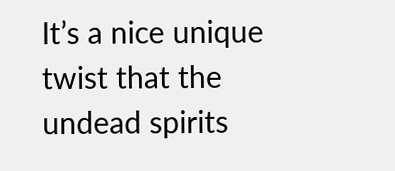It’s a nice unique twist that the undead spirits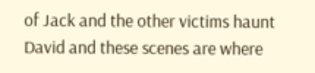of Jack and the other victims haunt David and these scenes are where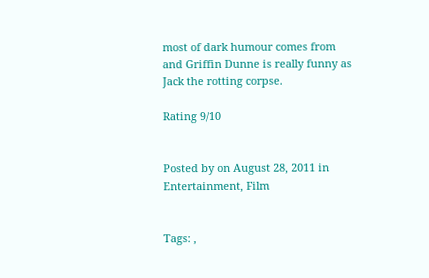most of dark humour comes from and Griffin Dunne is really funny as Jack the rotting corpse.

Rating 9/10


Posted by on August 28, 2011 in Entertainment, Film


Tags: ,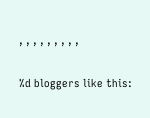, , , , , , , , ,

%d bloggers like this: